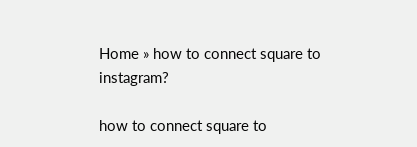Home » how to connect square to instagram?

how to connect square to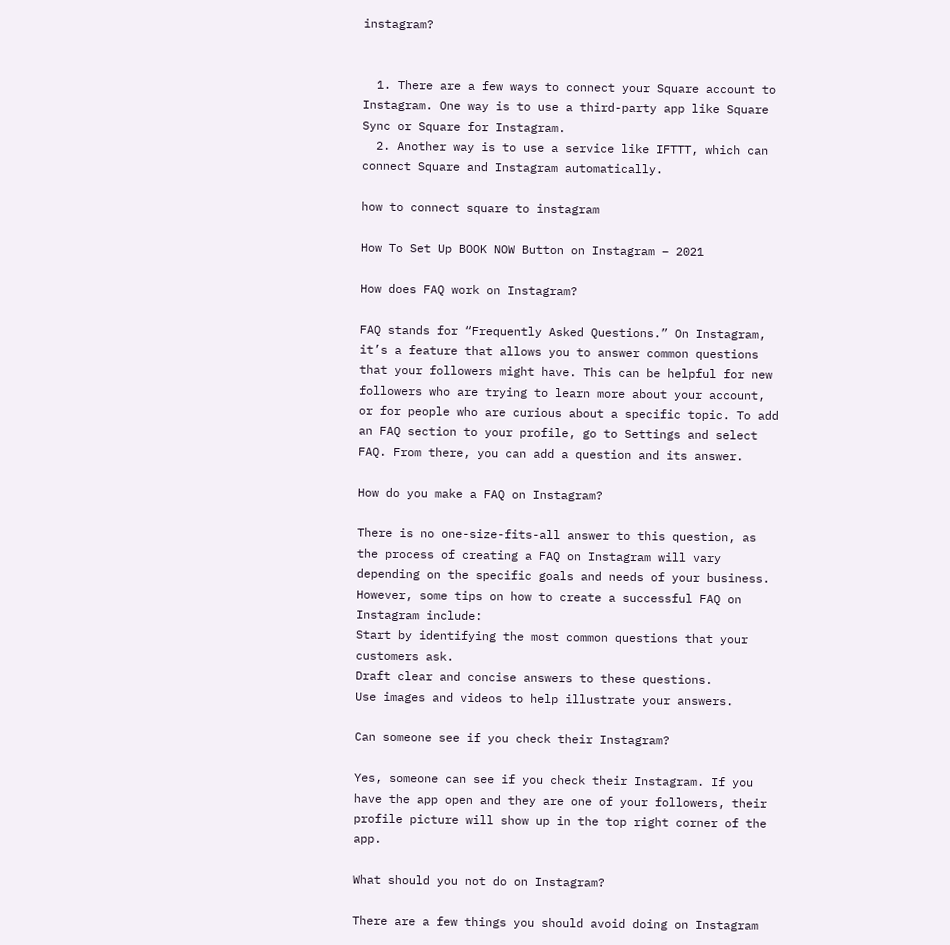instagram?


  1. There are a few ways to connect your Square account to Instagram. One way is to use a third-party app like Square Sync or Square for Instagram.
  2. Another way is to use a service like IFTTT, which can connect Square and Instagram automatically.

how to connect square to instagram

How To Set Up BOOK NOW Button on Instagram – 2021

How does FAQ work on Instagram?

FAQ stands for “Frequently Asked Questions.” On Instagram, it’s a feature that allows you to answer common questions that your followers might have. This can be helpful for new followers who are trying to learn more about your account, or for people who are curious about a specific topic. To add an FAQ section to your profile, go to Settings and select FAQ. From there, you can add a question and its answer.

How do you make a FAQ on Instagram?

There is no one-size-fits-all answer to this question, as the process of creating a FAQ on Instagram will vary depending on the specific goals and needs of your business. However, some tips on how to create a successful FAQ on Instagram include:
Start by identifying the most common questions that your customers ask.
Draft clear and concise answers to these questions.
Use images and videos to help illustrate your answers.

Can someone see if you check their Instagram?

Yes, someone can see if you check their Instagram. If you have the app open and they are one of your followers, their profile picture will show up in the top right corner of the app.

What should you not do on Instagram?

There are a few things you should avoid doing on Instagram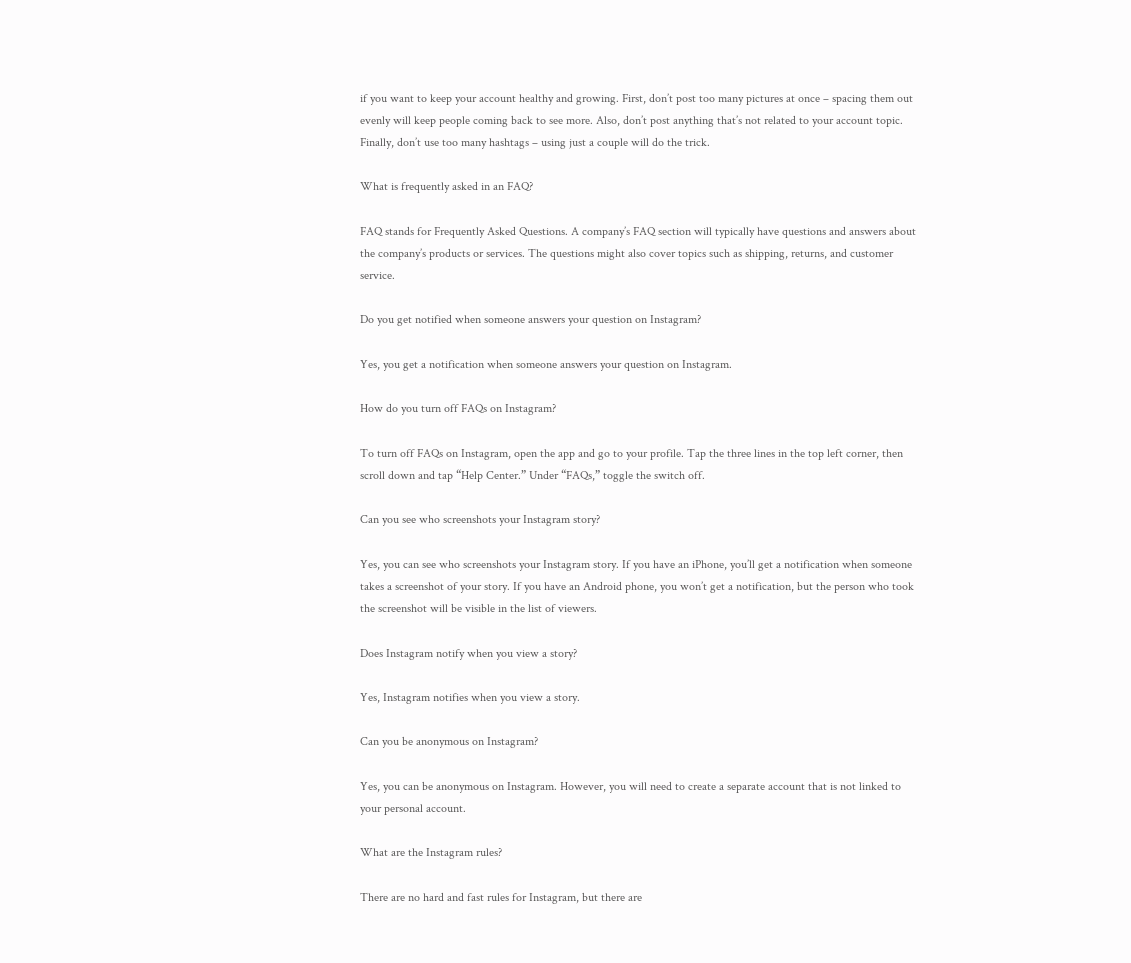if you want to keep your account healthy and growing. First, don’t post too many pictures at once – spacing them out evenly will keep people coming back to see more. Also, don’t post anything that’s not related to your account topic. Finally, don’t use too many hashtags – using just a couple will do the trick.

What is frequently asked in an FAQ?

FAQ stands for Frequently Asked Questions. A company’s FAQ section will typically have questions and answers about the company’s products or services. The questions might also cover topics such as shipping, returns, and customer service.

Do you get notified when someone answers your question on Instagram?

Yes, you get a notification when someone answers your question on Instagram.

How do you turn off FAQs on Instagram?

To turn off FAQs on Instagram, open the app and go to your profile. Tap the three lines in the top left corner, then scroll down and tap “Help Center.” Under “FAQs,” toggle the switch off.

Can you see who screenshots your Instagram story?

Yes, you can see who screenshots your Instagram story. If you have an iPhone, you’ll get a notification when someone takes a screenshot of your story. If you have an Android phone, you won’t get a notification, but the person who took the screenshot will be visible in the list of viewers.

Does Instagram notify when you view a story?

Yes, Instagram notifies when you view a story.

Can you be anonymous on Instagram?

Yes, you can be anonymous on Instagram. However, you will need to create a separate account that is not linked to your personal account.

What are the Instagram rules?

There are no hard and fast rules for Instagram, but there are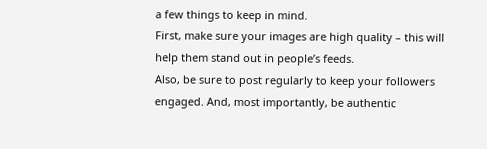a few things to keep in mind.
First, make sure your images are high quality – this will help them stand out in people’s feeds.
Also, be sure to post regularly to keep your followers engaged. And, most importantly, be authentic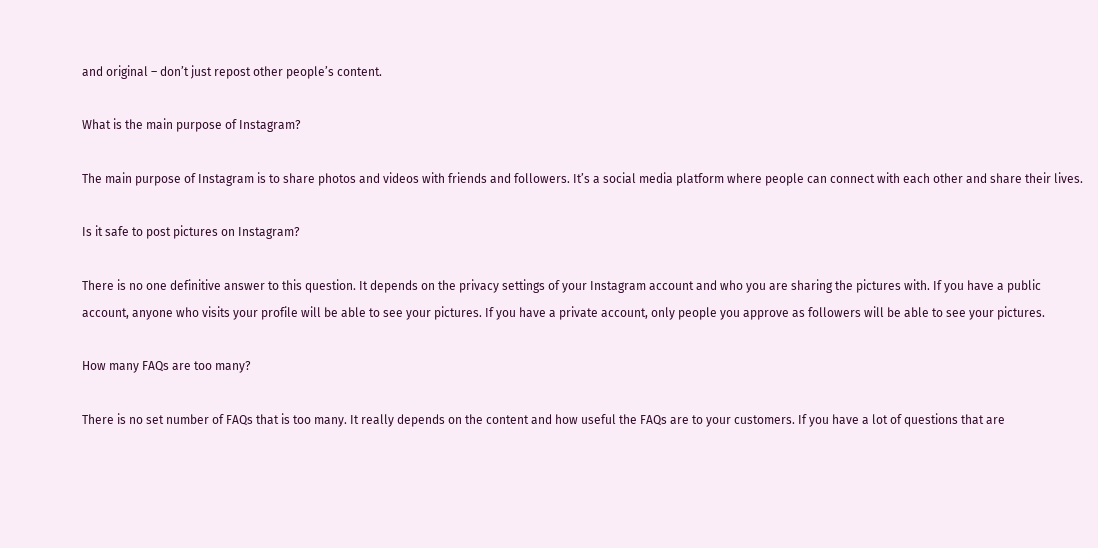and original – don’t just repost other people’s content.

What is the main purpose of Instagram?

The main purpose of Instagram is to share photos and videos with friends and followers. It’s a social media platform where people can connect with each other and share their lives.

Is it safe to post pictures on Instagram?

There is no one definitive answer to this question. It depends on the privacy settings of your Instagram account and who you are sharing the pictures with. If you have a public account, anyone who visits your profile will be able to see your pictures. If you have a private account, only people you approve as followers will be able to see your pictures.

How many FAQs are too many?

There is no set number of FAQs that is too many. It really depends on the content and how useful the FAQs are to your customers. If you have a lot of questions that are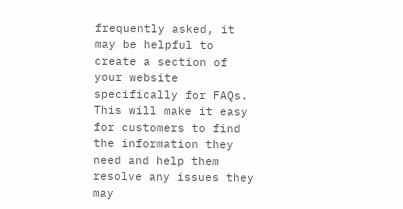frequently asked, it may be helpful to create a section of your website specifically for FAQs. This will make it easy for customers to find the information they need and help them resolve any issues they may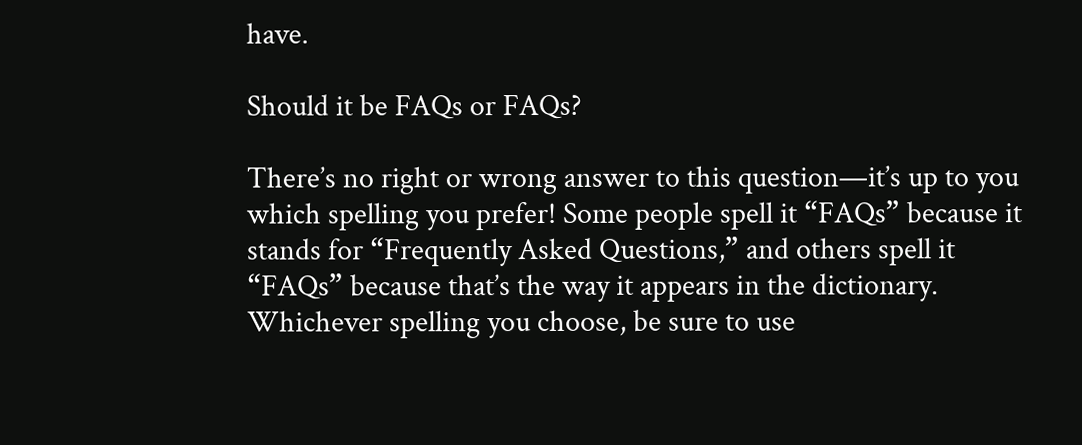have.

Should it be FAQs or FAQs?

There’s no right or wrong answer to this question—it’s up to you which spelling you prefer! Some people spell it “FAQs” because it stands for “Frequently Asked Questions,” and others spell it “FAQs” because that’s the way it appears in the dictionary. Whichever spelling you choose, be sure to use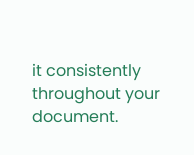it consistently throughout your document.